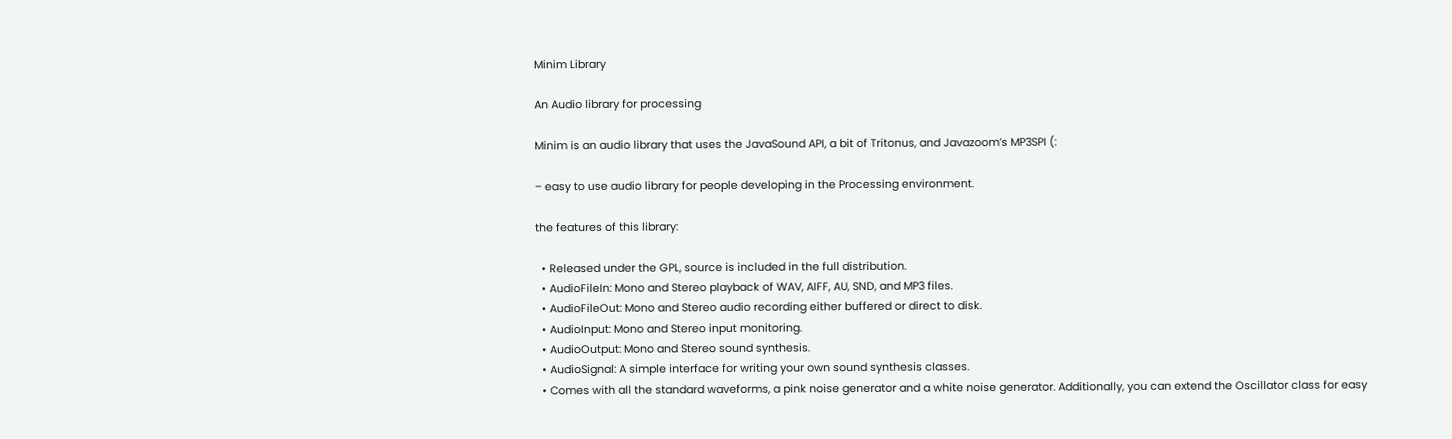Minim Library

An Audio library for processing

Minim is an audio library that uses the JavaSound API, a bit of Tritonus, and Javazoom’s MP3SPI (:

– easy to use audio library for people developing in the Processing environment.

the features of this library:

  • Released under the GPL, source is included in the full distribution.
  • AudioFileIn: Mono and Stereo playback of WAV, AIFF, AU, SND, and MP3 files.
  • AudioFileOut: Mono and Stereo audio recording either buffered or direct to disk.
  • AudioInput: Mono and Stereo input monitoring.
  • AudioOutput: Mono and Stereo sound synthesis.
  • AudioSignal: A simple interface for writing your own sound synthesis classes.
  • Comes with all the standard waveforms, a pink noise generator and a white noise generator. Additionally, you can extend the Oscillator class for easy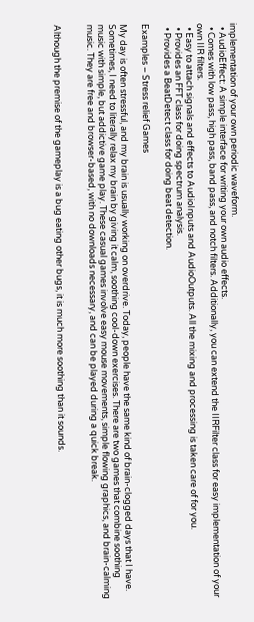implementation of your own periodic waveform.
  • AudioEffect: A simple interface for writing your own audio effects.
  • Comes with low pass, high pass, band pass, and notch filters. Additionally, you can extend the IIRFilter class for easy implementation of your own IIR filters.
  • Easy to attach signals and effects to AudioInputs and AudioOutputs. All the mixing and processing is taken care of for you.
  • Provides an FFT class for doing spectrum analysis.
  • Provides a BeatDetect class for doing beat detection.

Examples – Stress relief Games

My day is often stressful, and my brain is usually working on overdrive. Today, people have the same kind of brain-clogged days that I have. Sometimes, I need to literally relax my brain by giving it calm, soothing cool-down exercises. There are two games that combine soothing music with simple, but addictive game play. These casual games involve easy mouse movements, simple flowing graphics, and brain-calming music. They are free and browser-based, with no downloads necessary, and can be played during a quick break.


Although the premise of the gameplay is a bug eating other bugs, it is much more soothing than it sounds.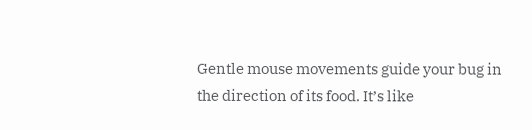Gentle mouse movements guide your bug in the direction of its food. It’s like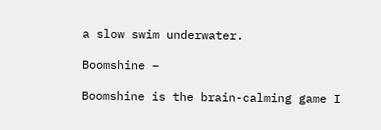a slow swim underwater.

Boomshine –

Boomshine is the brain-calming game I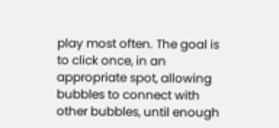play most often. The goal is to click once, in an appropriate spot, allowing bubbles to connect with other bubbles, until enough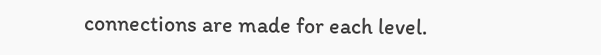connections are made for each level.